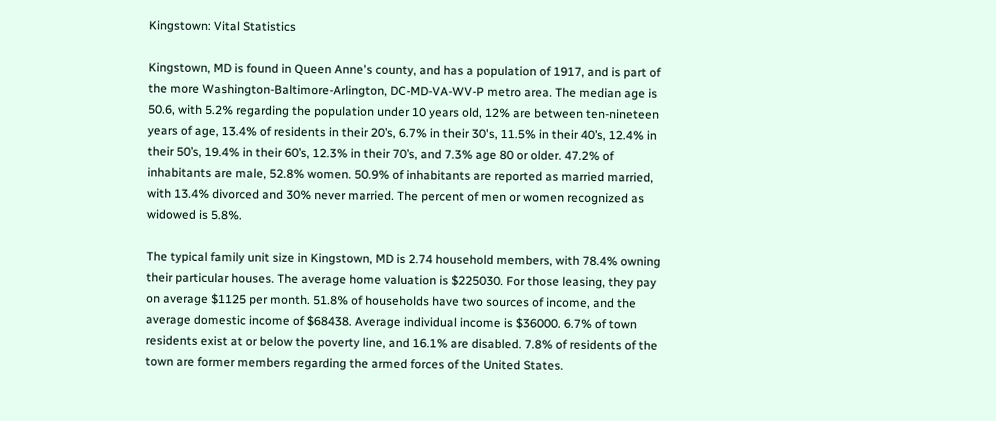Kingstown: Vital Statistics

Kingstown, MD is found in Queen Anne's county, and has a population of 1917, and is part of the more Washington-Baltimore-Arlington, DC-MD-VA-WV-P metro area. The median age is 50.6, with 5.2% regarding the population under 10 years old, 12% are between ten-nineteen years of age, 13.4% of residents in their 20’s, 6.7% in their 30's, 11.5% in their 40’s, 12.4% in their 50’s, 19.4% in their 60’s, 12.3% in their 70’s, and 7.3% age 80 or older. 47.2% of inhabitants are male, 52.8% women. 50.9% of inhabitants are reported as married married, with 13.4% divorced and 30% never married. The percent of men or women recognized as widowed is 5.8%.

The typical family unit size in Kingstown, MD is 2.74 household members, with 78.4% owning their particular houses. The average home valuation is $225030. For those leasing, they pay on average $1125 per month. 51.8% of households have two sources of income, and the average domestic income of $68438. Average individual income is $36000. 6.7% of town residents exist at or below the poverty line, and 16.1% are disabled. 7.8% of residents of the town are former members regarding the armed forces of the United States.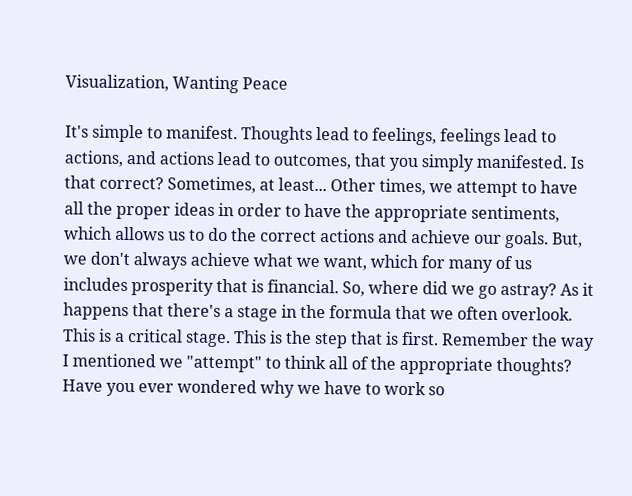Visualization, Wanting Peace

It's simple to manifest. Thoughts lead to feelings, feelings lead to actions, and actions lead to outcomes, that you simply manifested. Is that correct? Sometimes, at least... Other times, we attempt to have all the proper ideas in order to have the appropriate sentiments, which allows us to do the correct actions and achieve our goals. But, we don't always achieve what we want, which for many of us includes prosperity that is financial. So, where did we go astray? As it happens that there's a stage in the formula that we often overlook. This is a critical stage. This is the step that is first. Remember the way I mentioned we "attempt" to think all of the appropriate thoughts? Have you ever wondered why we have to work so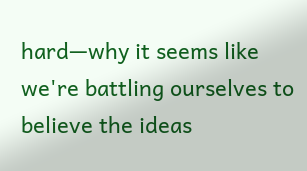hard—why it seems like we're battling ourselves to believe the ideas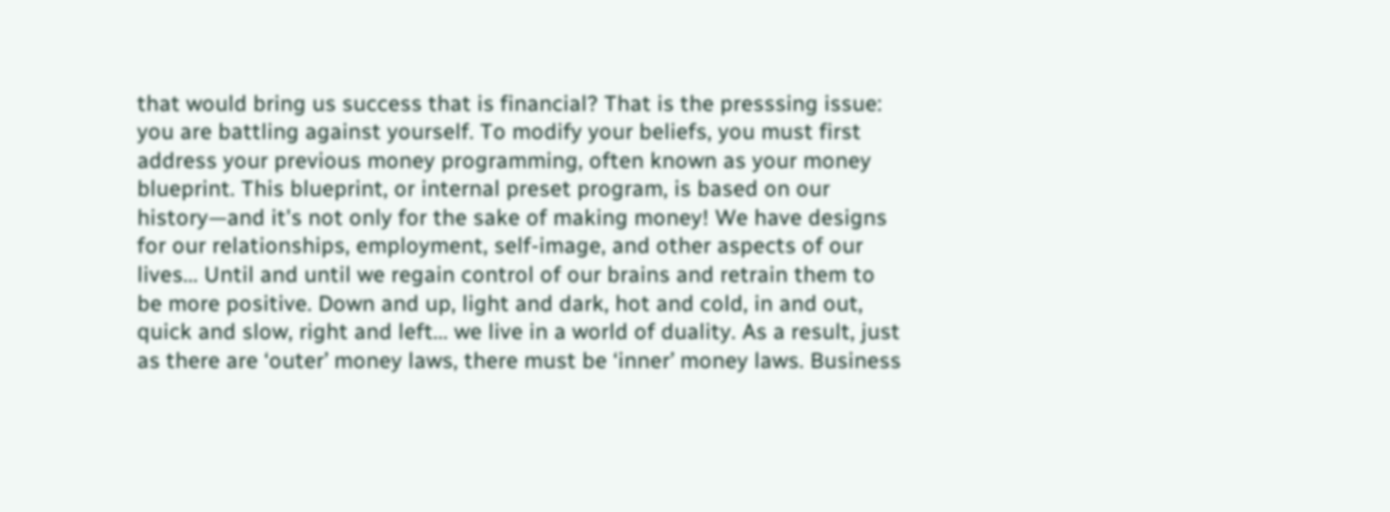that would bring us success that is financial? That is the presssing issue: you are battling against yourself. To modify your beliefs, you must first address your previous money programming, often known as your money blueprint. This blueprint, or internal preset program, is based on our history—and it's not only for the sake of making money! We have designs for our relationships, employment, self-image, and other aspects of our lives... Until and until we regain control of our brains and retrain them to be more positive. Down and up, light and dark, hot and cold, in and out, quick and slow, right and left... we live in a world of duality. As a result, just as there are ‘outer’ money laws, there must be ‘inner’ money laws. Business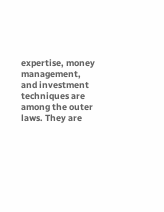expertise, money management, and investment techniques are among the outer laws. They are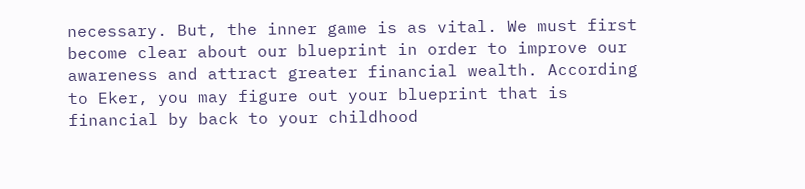necessary. But, the inner game is as vital. We must first become clear about our blueprint in order to improve our awareness and attract greater financial wealth. According to Eker, you may figure out your blueprint that is financial by back to your childhood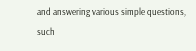and answering various simple questions, such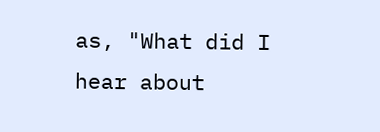as, "What did I hear about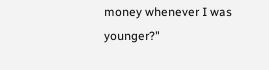money whenever I was younger?"